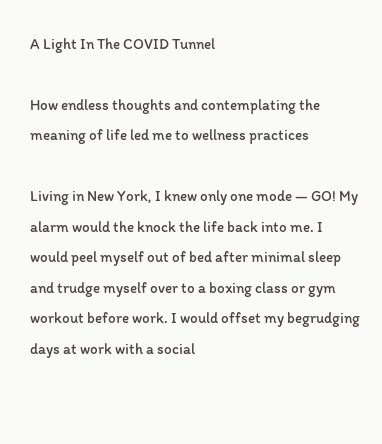A Light In The COVID Tunnel

How endless thoughts and contemplating the meaning of life led me to wellness practices

Living in New York, I knew only one mode — GO! My alarm would the knock the life back into me. I would peel myself out of bed after minimal sleep and trudge myself over to a boxing class or gym workout before work. I would offset my begrudging days at work with a social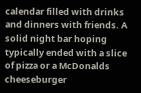calendar filled with drinks and dinners with friends. A solid night bar hoping typically ended with a slice of pizza or a McDonalds cheeseburger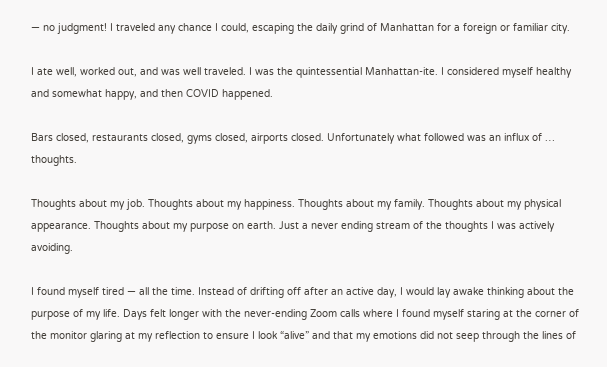— no judgment! I traveled any chance I could, escaping the daily grind of Manhattan for a foreign or familiar city.

I ate well, worked out, and was well traveled. I was the quintessential Manhattan-ite. I considered myself healthy and somewhat happy, and then COVID happened.

Bars closed, restaurants closed, gyms closed, airports closed. Unfortunately what followed was an influx of … thoughts.

Thoughts about my job. Thoughts about my happiness. Thoughts about my family. Thoughts about my physical appearance. Thoughts about my purpose on earth. Just a never ending stream of the thoughts I was actively avoiding.

I found myself tired — all the time. Instead of drifting off after an active day, I would lay awake thinking about the purpose of my life. Days felt longer with the never-ending Zoom calls where I found myself staring at the corner of the monitor glaring at my reflection to ensure I look “alive” and that my emotions did not seep through the lines of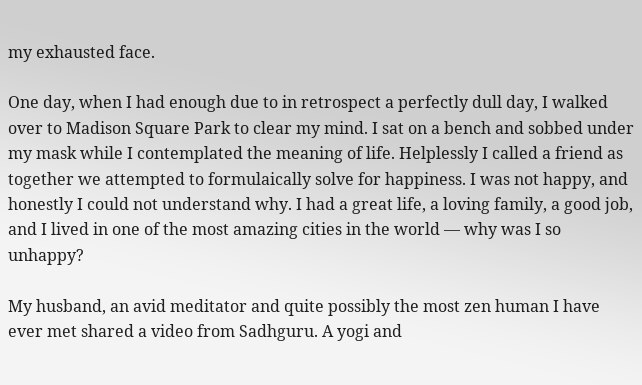my exhausted face.

One day, when I had enough due to in retrospect a perfectly dull day, I walked over to Madison Square Park to clear my mind. I sat on a bench and sobbed under my mask while I contemplated the meaning of life. Helplessly I called a friend as together we attempted to formulaically solve for happiness. I was not happy, and honestly I could not understand why. I had a great life, a loving family, a good job, and I lived in one of the most amazing cities in the world — why was I so unhappy?

My husband, an avid meditator and quite possibly the most zen human I have ever met shared a video from Sadhguru. A yogi and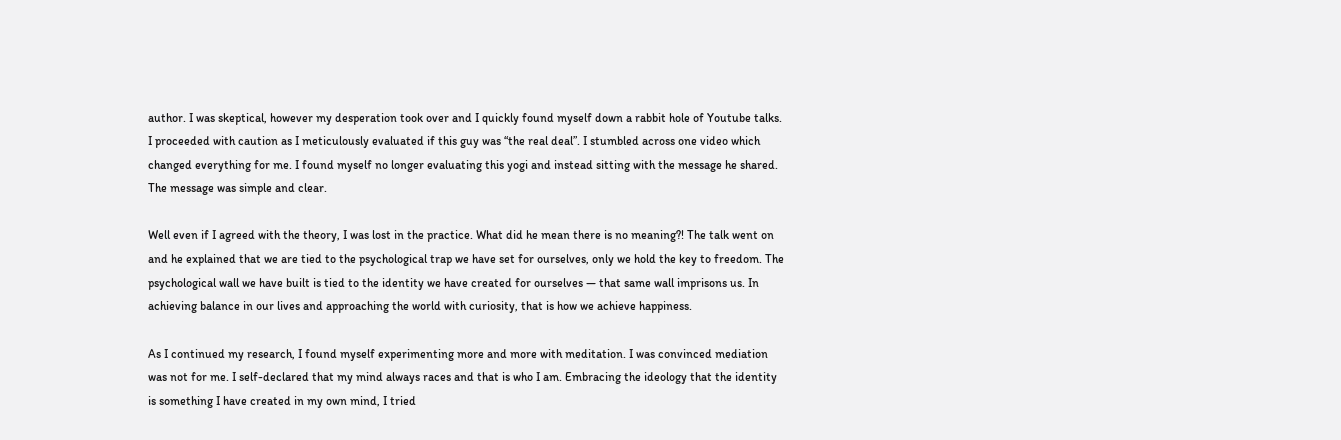author. I was skeptical, however my desperation took over and I quickly found myself down a rabbit hole of Youtube talks. I proceeded with caution as I meticulously evaluated if this guy was “the real deal”. I stumbled across one video which changed everything for me. I found myself no longer evaluating this yogi and instead sitting with the message he shared. The message was simple and clear.

Well even if I agreed with the theory, I was lost in the practice. What did he mean there is no meaning?! The talk went on and he explained that we are tied to the psychological trap we have set for ourselves, only we hold the key to freedom. The psychological wall we have built is tied to the identity we have created for ourselves — that same wall imprisons us. In achieving balance in our lives and approaching the world with curiosity, that is how we achieve happiness.

As I continued my research, I found myself experimenting more and more with meditation. I was convinced mediation was not for me. I self-declared that my mind always races and that is who I am. Embracing the ideology that the identity is something I have created in my own mind, I tried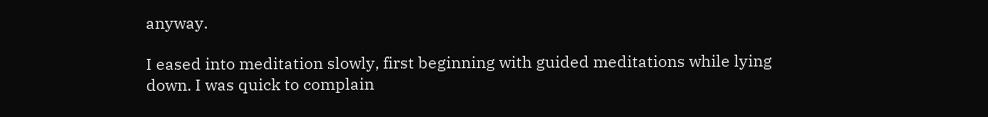anyway.

I eased into meditation slowly, first beginning with guided meditations while lying down. I was quick to complain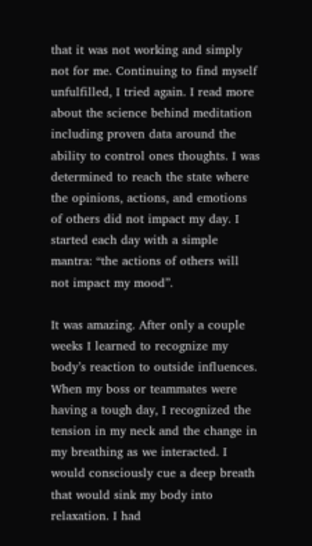that it was not working and simply not for me. Continuing to find myself unfulfilled, I tried again. I read more about the science behind meditation including proven data around the ability to control ones thoughts. I was determined to reach the state where the opinions, actions, and emotions of others did not impact my day. I started each day with a simple mantra: “the actions of others will not impact my mood”.

It was amazing. After only a couple weeks I learned to recognize my body’s reaction to outside influences. When my boss or teammates were having a tough day, I recognized the tension in my neck and the change in my breathing as we interacted. I would consciously cue a deep breath that would sink my body into relaxation. I had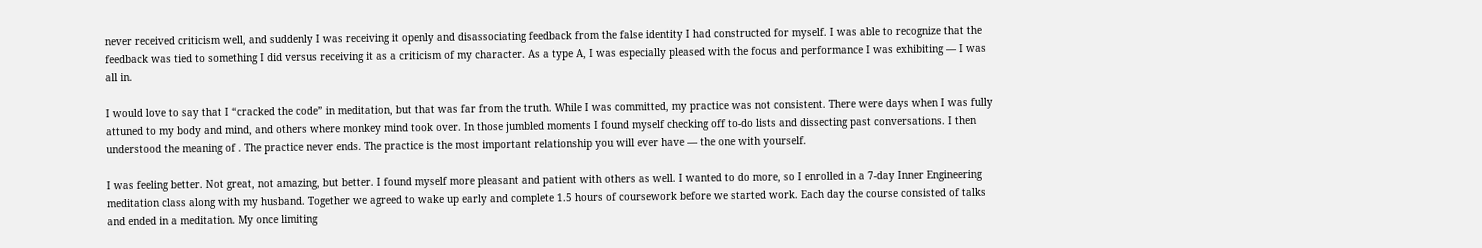never received criticism well, and suddenly I was receiving it openly and disassociating feedback from the false identity I had constructed for myself. I was able to recognize that the feedback was tied to something I did versus receiving it as a criticism of my character. As a type A, I was especially pleased with the focus and performance I was exhibiting — I was all in.

I would love to say that I “cracked the code” in meditation, but that was far from the truth. While I was committed, my practice was not consistent. There were days when I was fully attuned to my body and mind, and others where monkey mind took over. In those jumbled moments I found myself checking off to-do lists and dissecting past conversations. I then understood the meaning of . The practice never ends. The practice is the most important relationship you will ever have — the one with yourself.

I was feeling better. Not great, not amazing, but better. I found myself more pleasant and patient with others as well. I wanted to do more, so I enrolled in a 7-day Inner Engineering meditation class along with my husband. Together we agreed to wake up early and complete 1.5 hours of coursework before we started work. Each day the course consisted of talks and ended in a meditation. My once limiting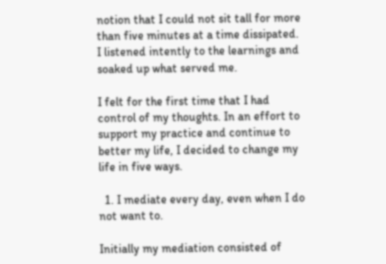notion that I could not sit tall for more than five minutes at a time dissipated. I listened intently to the learnings and soaked up what served me.

I felt for the first time that I had control of my thoughts. In an effort to support my practice and continue to better my life, I decided to change my life in five ways.

  1. I mediate every day, even when I do not want to.

Initially my mediation consisted of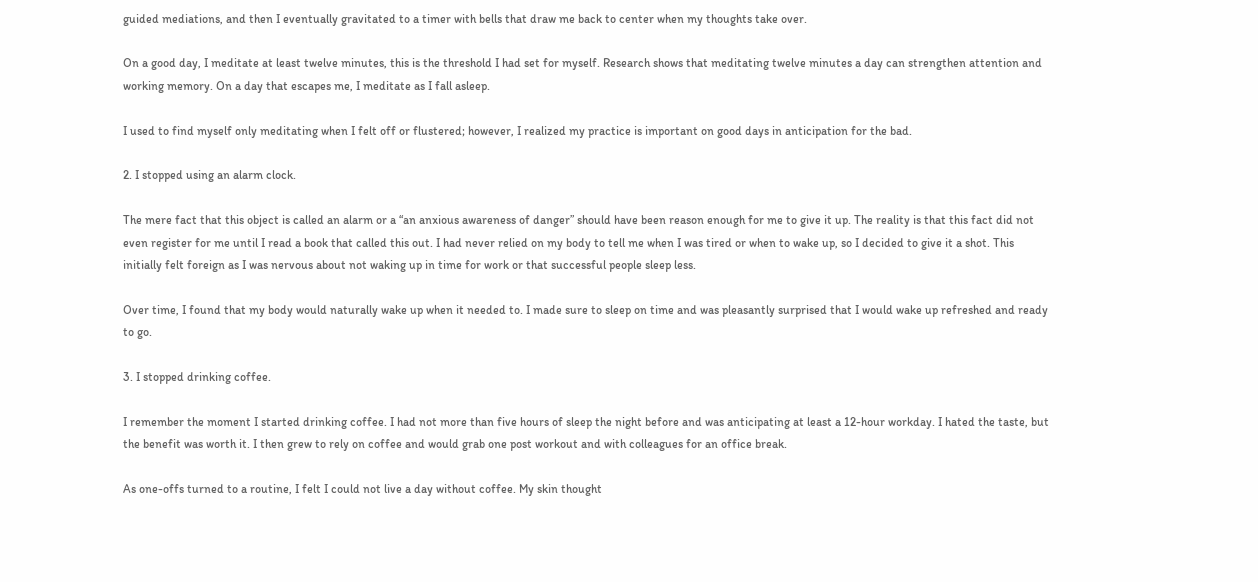guided mediations, and then I eventually gravitated to a timer with bells that draw me back to center when my thoughts take over.

On a good day, I meditate at least twelve minutes, this is the threshold I had set for myself. Research shows that meditating twelve minutes a day can strengthen attention and working memory. On a day that escapes me, I meditate as I fall asleep.

I used to find myself only meditating when I felt off or flustered; however, I realized my practice is important on good days in anticipation for the bad.

2. I stopped using an alarm clock.

The mere fact that this object is called an alarm or a “an anxious awareness of danger” should have been reason enough for me to give it up. The reality is that this fact did not even register for me until I read a book that called this out. I had never relied on my body to tell me when I was tired or when to wake up, so I decided to give it a shot. This initially felt foreign as I was nervous about not waking up in time for work or that successful people sleep less.

Over time, I found that my body would naturally wake up when it needed to. I made sure to sleep on time and was pleasantly surprised that I would wake up refreshed and ready to go.

3. I stopped drinking coffee.

I remember the moment I started drinking coffee. I had not more than five hours of sleep the night before and was anticipating at least a 12-hour workday. I hated the taste, but the benefit was worth it. I then grew to rely on coffee and would grab one post workout and with colleagues for an office break.

As one-offs turned to a routine, I felt I could not live a day without coffee. My skin thought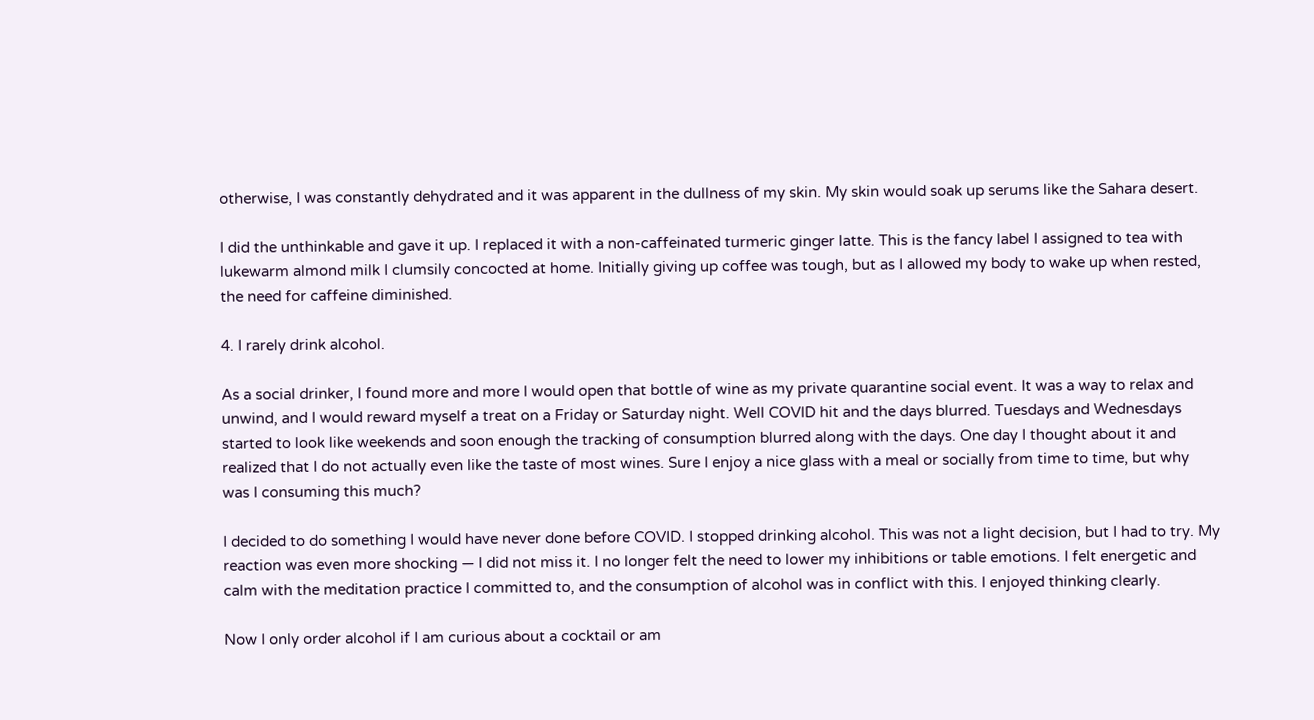otherwise, I was constantly dehydrated and it was apparent in the dullness of my skin. My skin would soak up serums like the Sahara desert.

I did the unthinkable and gave it up. I replaced it with a non-caffeinated turmeric ginger latte. This is the fancy label I assigned to tea with lukewarm almond milk I clumsily concocted at home. Initially giving up coffee was tough, but as I allowed my body to wake up when rested, the need for caffeine diminished.

4. I rarely drink alcohol.

As a social drinker, I found more and more I would open that bottle of wine as my private quarantine social event. It was a way to relax and unwind, and I would reward myself a treat on a Friday or Saturday night. Well COVID hit and the days blurred. Tuesdays and Wednesdays started to look like weekends and soon enough the tracking of consumption blurred along with the days. One day I thought about it and realized that I do not actually even like the taste of most wines. Sure I enjoy a nice glass with a meal or socially from time to time, but why was I consuming this much?

I decided to do something I would have never done before COVID. I stopped drinking alcohol. This was not a light decision, but I had to try. My reaction was even more shocking — I did not miss it. I no longer felt the need to lower my inhibitions or table emotions. I felt energetic and calm with the meditation practice I committed to, and the consumption of alcohol was in conflict with this. I enjoyed thinking clearly.

Now I only order alcohol if I am curious about a cocktail or am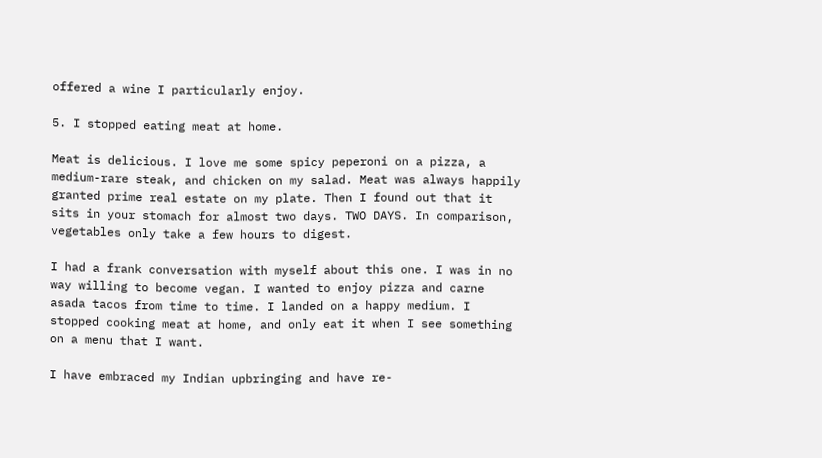offered a wine I particularly enjoy.

5. I stopped eating meat at home.

Meat is delicious. I love me some spicy peperoni on a pizza, a medium-rare steak, and chicken on my salad. Meat was always happily granted prime real estate on my plate. Then I found out that it sits in your stomach for almost two days. TWO DAYS. In comparison, vegetables only take a few hours to digest.

I had a frank conversation with myself about this one. I was in no way willing to become vegan. I wanted to enjoy pizza and carne asada tacos from time to time. I landed on a happy medium. I stopped cooking meat at home, and only eat it when I see something on a menu that I want.

I have embraced my Indian upbringing and have re-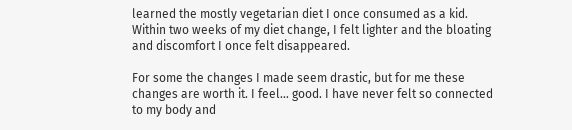learned the mostly vegetarian diet I once consumed as a kid. Within two weeks of my diet change, I felt lighter and the bloating and discomfort I once felt disappeared.

For some the changes I made seem drastic, but for me these changes are worth it. I feel… good. I have never felt so connected to my body and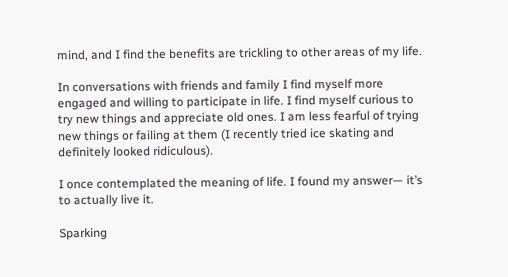mind, and I find the benefits are trickling to other areas of my life.

In conversations with friends and family I find myself more engaged and willing to participate in life. I find myself curious to try new things and appreciate old ones. I am less fearful of trying new things or failing at them (I recently tried ice skating and definitely looked ridiculous).

I once contemplated the meaning of life. I found my answer— it’s to actually live it.

Sparking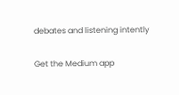debates and listening intently

Get the Medium app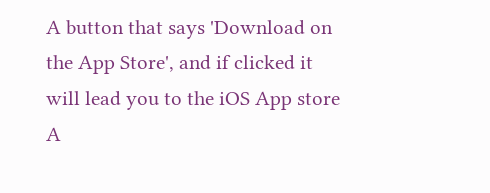A button that says 'Download on the App Store', and if clicked it will lead you to the iOS App store
A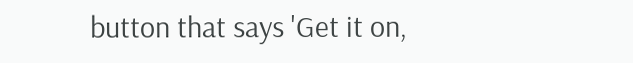button that says 'Get it on,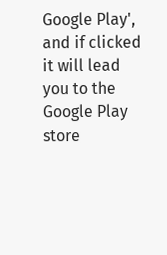Google Play', and if clicked it will lead you to the Google Play store